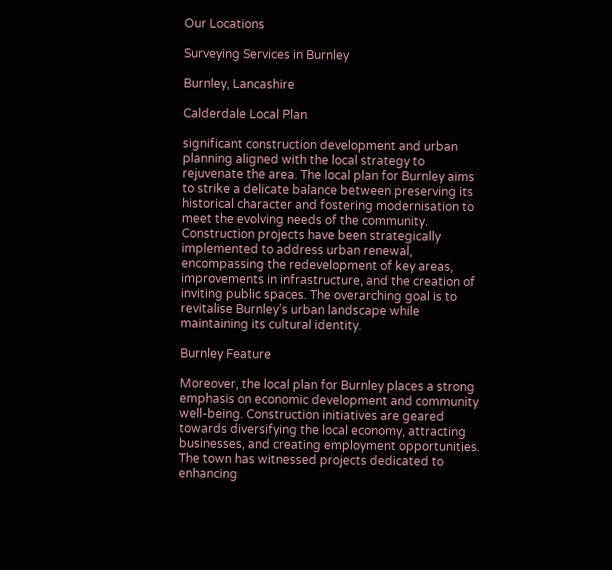Our Locations

Surveying Services in Burnley

Burnley, Lancashire

Calderdale Local Plan

significant construction development and urban planning aligned with the local strategy to rejuvenate the area. The local plan for Burnley aims to strike a delicate balance between preserving its historical character and fostering modernisation to meet the evolving needs of the community. Construction projects have been strategically implemented to address urban renewal, encompassing the redevelopment of key areas, improvements in infrastructure, and the creation of inviting public spaces. The overarching goal is to revitalise Burnley’s urban landscape while maintaining its cultural identity.

Burnley Feature

Moreover, the local plan for Burnley places a strong emphasis on economic development and community well-being. Construction initiatives are geared towards diversifying the local economy, attracting businesses, and creating employment opportunities. The town has witnessed projects dedicated to enhancing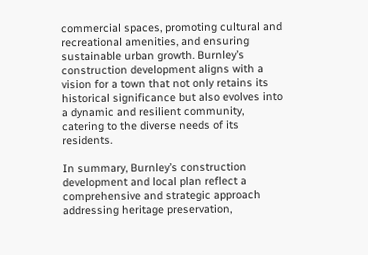commercial spaces, promoting cultural and recreational amenities, and ensuring sustainable urban growth. Burnley’s construction development aligns with a vision for a town that not only retains its historical significance but also evolves into a dynamic and resilient community, catering to the diverse needs of its residents.

In summary, Burnley’s construction development and local plan reflect a comprehensive and strategic approach addressing heritage preservation,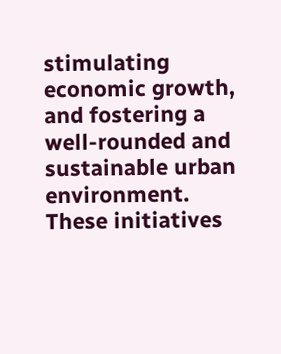stimulating economic growth, and fostering a well-rounded and sustainable urban environment. These initiatives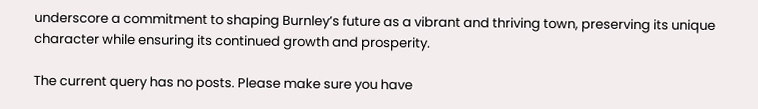underscore a commitment to shaping Burnley’s future as a vibrant and thriving town, preserving its unique character while ensuring its continued growth and prosperity.

The current query has no posts. Please make sure you have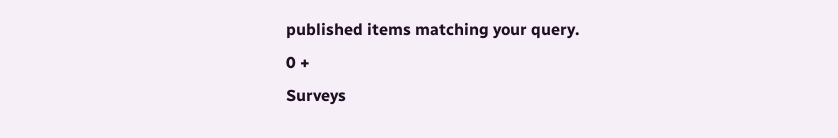published items matching your query.
0 +
Surveys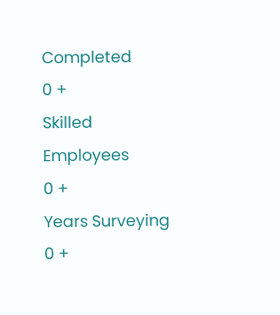Completed
0 +
Skilled Employees
0 +
Years Surveying
0 +